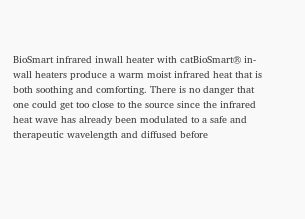BioSmart infrared inwall heater with catBioSmart® in-wall heaters produce a warm moist infrared heat that is both soothing and comforting. There is no danger that one could get too close to the source since the infrared heat wave has already been modulated to a safe and therapeutic wavelength and diffused before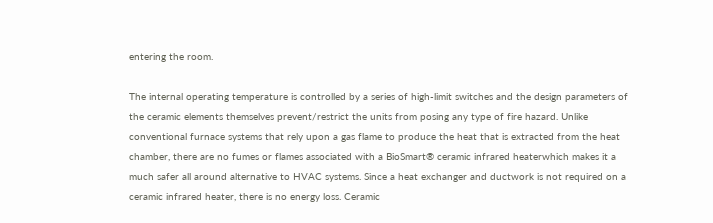entering the room.

The internal operating temperature is controlled by a series of high-limit switches and the design parameters of the ceramic elements themselves prevent/restrict the units from posing any type of fire hazard. Unlike conventional furnace systems that rely upon a gas flame to produce the heat that is extracted from the heat chamber, there are no fumes or flames associated with a BioSmart® ceramic infrared heaterwhich makes it a much safer all around alternative to HVAC systems. Since a heat exchanger and ductwork is not required on a ceramic infrared heater, there is no energy loss. Ceramic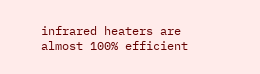infrared heaters are almost 100% efficient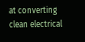at converting clean electrical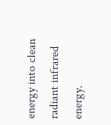energy into clean radiant infrared energy.